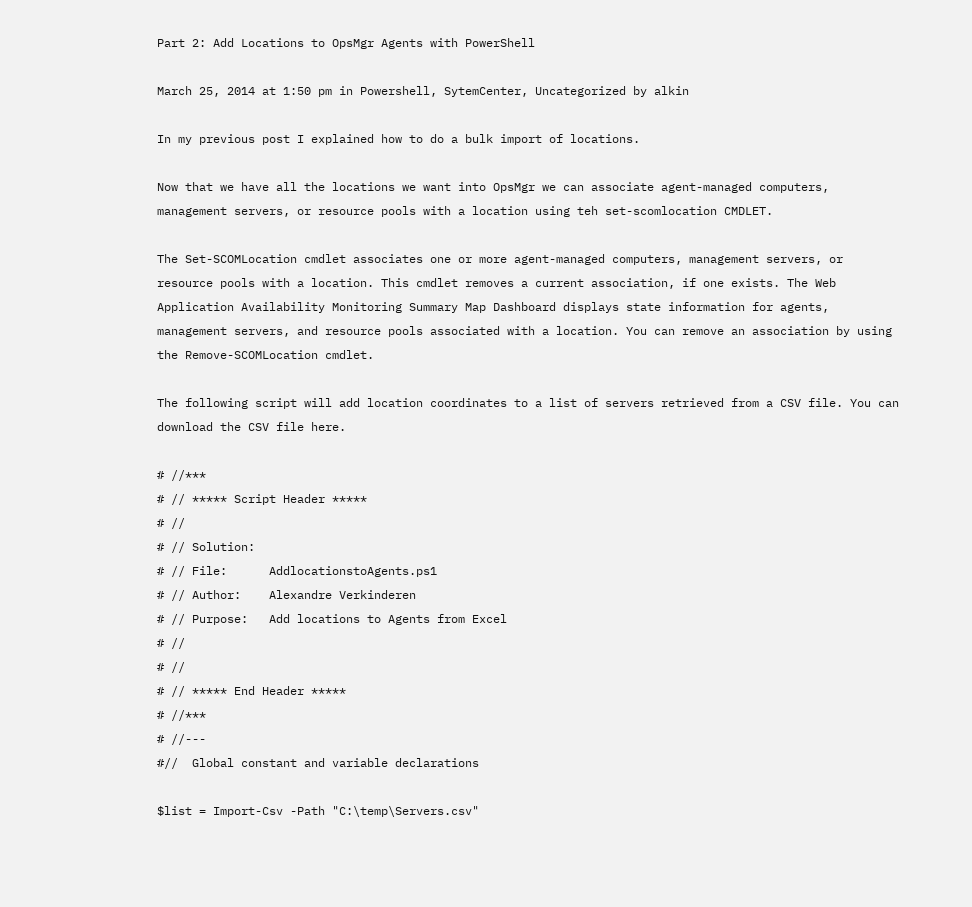Part 2: Add Locations to OpsMgr Agents with PowerShell

March 25, 2014 at 1:50 pm in Powershell, SytemCenter, Uncategorized by alkin

In my previous post I explained how to do a bulk import of locations.

Now that we have all the locations we want into OpsMgr we can associate agent-managed computers, management servers, or resource pools with a location using teh set-scomlocation CMDLET.

The Set-SCOMLocation cmdlet associates one or more agent-managed computers, management servers, or resource pools with a location. This cmdlet removes a current association, if one exists. The Web Application Availability Monitoring Summary Map Dashboard displays state information for agents, management servers, and resource pools associated with a location. You can remove an association by using the Remove-SCOMLocation cmdlet.

The following script will add location coordinates to a list of servers retrieved from a CSV file. You can download the CSV file here.

# //***
# // ***** Script Header *****
# //
# // Solution:
# // File:      AddlocationstoAgents.ps1
# // Author:    Alexandre Verkinderen
# // Purpose:   Add locations to Agents from Excel
# //
# //
# // ***** End Header *****
# //***
# //---
#//  Global constant and variable declarations

$list = Import-Csv -Path "C:\temp\Servers.csv"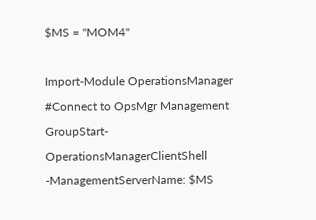$MS = "MOM4"

Import-Module OperationsManager
#Connect to OpsMgr Management GroupStart-OperationsManagerClientShell -ManagementServerName: $MS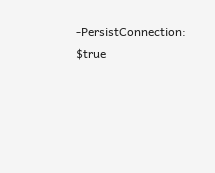-PersistConnection: $true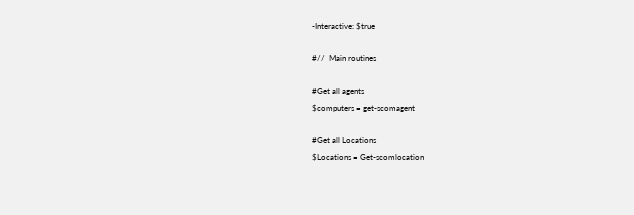-Interactive: $true

#//  Main routines

#Get all agents
$computers = get-scomagent

#Get all Locations
$Locations = Get-scomlocation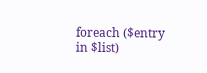foreach ($entry in $list)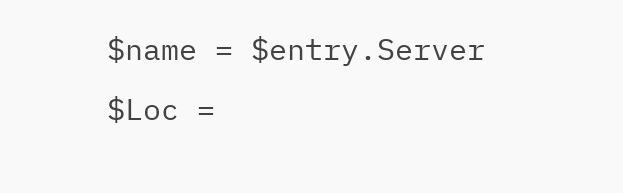$name = $entry.Server
$Loc =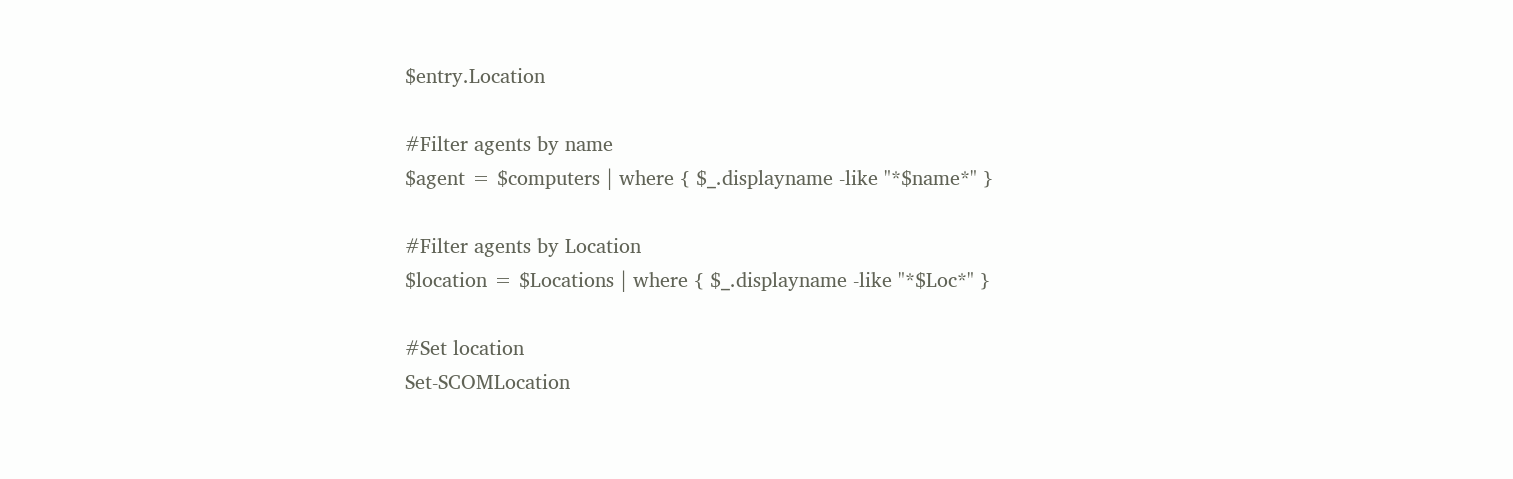$entry.Location

#Filter agents by name
$agent = $computers | where { $_.displayname -like "*$name*" }

#Filter agents by Location
$location = $Locations | where { $_.displayname -like "*$Loc*" }

#Set location
Set-SCOMLocation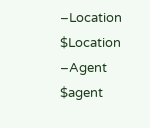–Location $Location –Agent $agent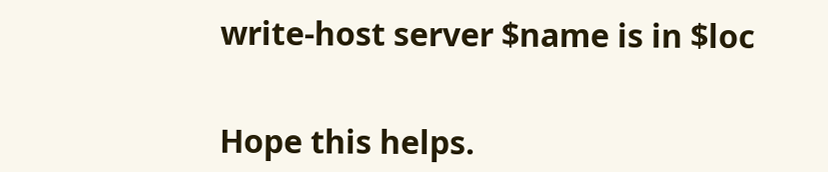write-host server $name is in $loc


Hope this helps.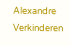Alexandre Verkinderen